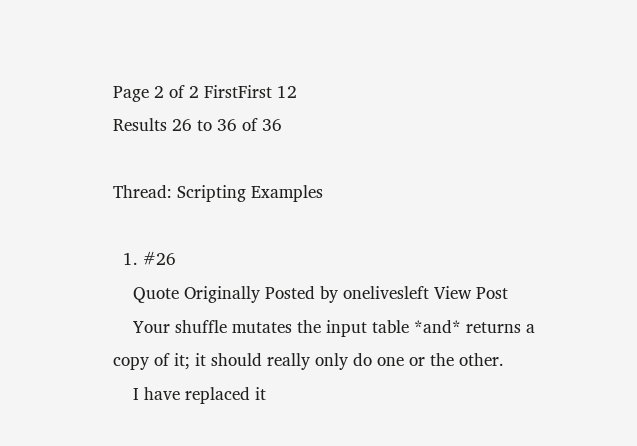Page 2 of 2 FirstFirst 12
Results 26 to 36 of 36

Thread: Scripting Examples

  1. #26
    Quote Originally Posted by onelivesleft View Post
    Your shuffle mutates the input table *and* returns a copy of it; it should really only do one or the other.
    I have replaced it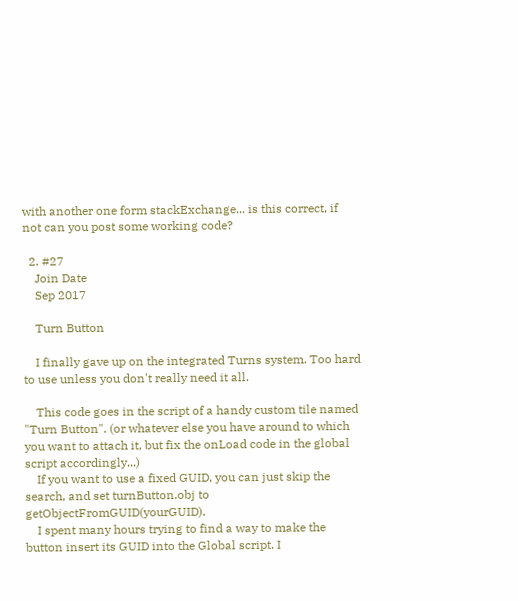with another one form stackExchange... is this correct, if not can you post some working code?

  2. #27
    Join Date
    Sep 2017

    Turn Button

    I finally gave up on the integrated Turns system. Too hard to use unless you don't really need it all.

    This code goes in the script of a handy custom tile named "Turn Button". (or whatever else you have around to which you want to attach it, but fix the onLoad code in the global script accordingly...)
    If you want to use a fixed GUID, you can just skip the search, and set turnButton.obj to getObjectFromGUID(yourGUID).
    I spent many hours trying to find a way to make the button insert its GUID into the Global script. I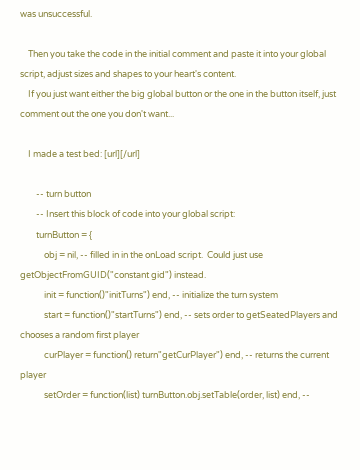was unsuccessful.

    Then you take the code in the initial comment and paste it into your global script, adjust sizes and shapes to your heart's content.
    If you just want either the big global button or the one in the button itself, just comment out the one you don't want...

    I made a test bed: [url][/url]

        -- turn button
        -- Insert this block of code into your global script:
        turnButton = {
            obj = nil, -- filled in in the onLoad script.  Could just use getObjectFromGUID("constant gid") instead.
            init = function()"initTurns") end, -- initialize the turn system
            start = function()"startTurns") end, -- sets order to getSeatedPlayers and chooses a random first player
            curPlayer = function() return"getCurPlayer") end, -- returns the current player
            setOrder = function(list) turnButton.obj.setTable(order, list) end, --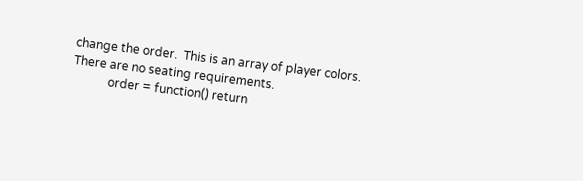change the order.  This is an array of player colors.  There are no seating requirements.
            order = function() return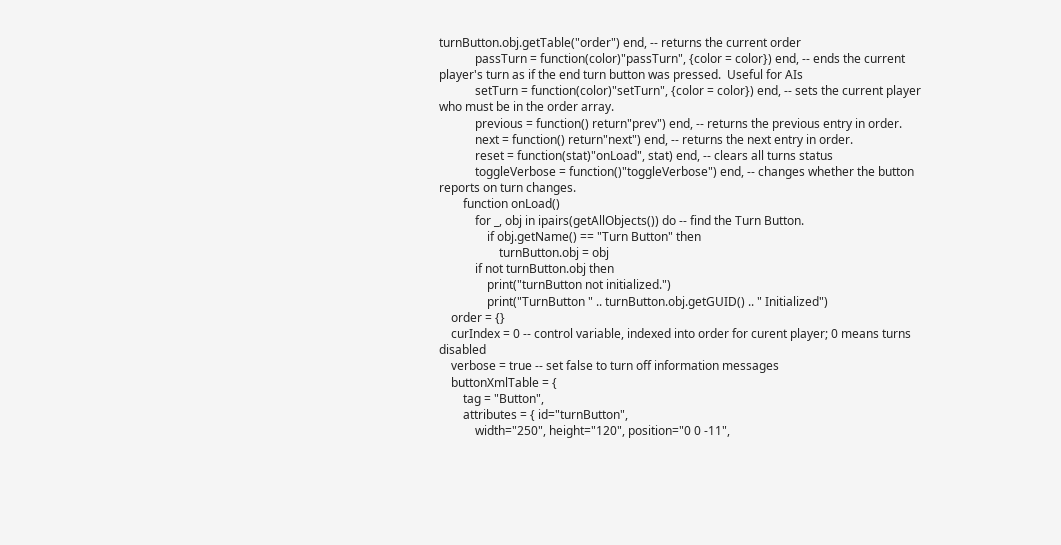turnButton.obj.getTable("order") end, -- returns the current order
            passTurn = function(color)"passTurn", {color = color}) end, -- ends the current player's turn as if the end turn button was pressed.  Useful for AIs
            setTurn = function(color)"setTurn", {color = color}) end, -- sets the current player who must be in the order array.
            previous = function() return"prev") end, -- returns the previous entry in order.
            next = function() return"next") end, -- returns the next entry in order.
            reset = function(stat)"onLoad", stat) end, -- clears all turns status
            toggleVerbose = function()"toggleVerbose") end, -- changes whether the button reports on turn changes.
        function onLoad()
            for _, obj in ipairs(getAllObjects()) do -- find the Turn Button.
                if obj.getName() == "Turn Button" then
                    turnButton.obj = obj
            if not turnButton.obj then
                print("turnButton not initialized.")
                print("TurnButton " .. turnButton.obj.getGUID() .. " Initialized")
    order = {}
    curIndex = 0 -- control variable, indexed into order for curent player; 0 means turns disabled
    verbose = true -- set false to turn off information messages
    buttonXmlTable = {
        tag = "Button",
        attributes = { id="turnButton",
            width="250", height="120", position="0 0 -11",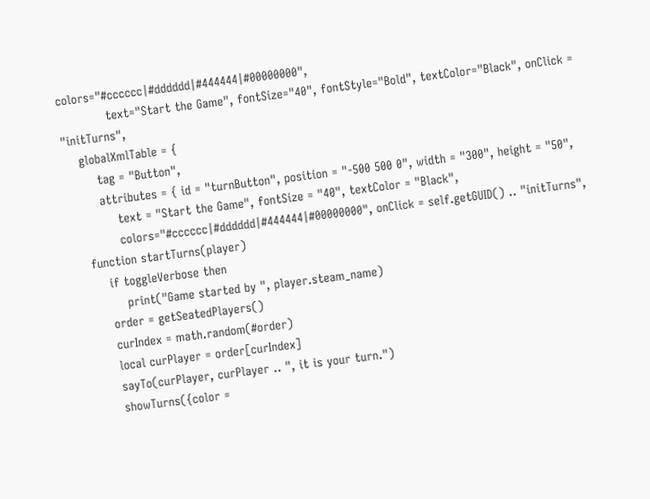colors="#cccccc|#dddddd|#444444|#00000000",
            text="Start the Game", fontSize="40", fontStyle="Bold", textColor="Black", onClick = "initTurns",
    globalXmlTable = {
        tag = "Button",
        attributes = { id = "turnButton", position = "-500 500 0", width = "300", height = "50",
            text = "Start the Game", fontSize = "40", textColor = "Black",
            colors="#cccccc|#dddddd|#444444|#00000000", onClick = self.getGUID() .. "initTurns",
    function startTurns(player)
        if toggleVerbose then
            print("Game started by ", player.steam_name)
        order = getSeatedPlayers()
        curIndex = math.random(#order)
        local curPlayer = order[curIndex]
        sayTo(curPlayer, curPlayer .. ", it is your turn.")
        showTurns({color =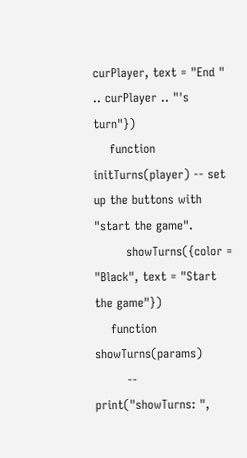curPlayer, text = "End " .. curPlayer .. "'s turn"})
    function initTurns(player) -- set up the buttons with "start the game".
        showTurns({color = "Black", text = "Start the game"})
    function showTurns(params)
        -- print("showTurns: ",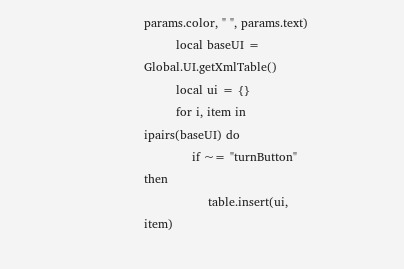params.color, " ", params.text)
        local baseUI = Global.UI.getXmlTable()
        local ui = {}
        for i, item in ipairs(baseUI) do
            if ~= "turnButton" then
                table.insert(ui, item)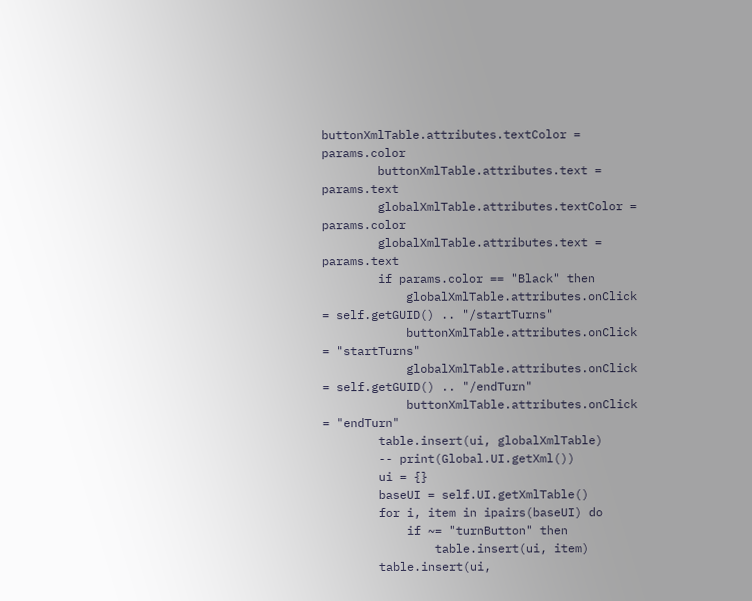buttonXmlTable.attributes.textColor = params.color
        buttonXmlTable.attributes.text = params.text
        globalXmlTable.attributes.textColor = params.color
        globalXmlTable.attributes.text = params.text
        if params.color == "Black" then
            globalXmlTable.attributes.onClick = self.getGUID() .. "/startTurns"
            buttonXmlTable.attributes.onClick = "startTurns"
            globalXmlTable.attributes.onClick = self.getGUID() .. "/endTurn"
            buttonXmlTable.attributes.onClick = "endTurn"
        table.insert(ui, globalXmlTable)
        -- print(Global.UI.getXml())
        ui = {}
        baseUI = self.UI.getXmlTable()
        for i, item in ipairs(baseUI) do
            if ~= "turnButton" then
                table.insert(ui, item)
        table.insert(ui,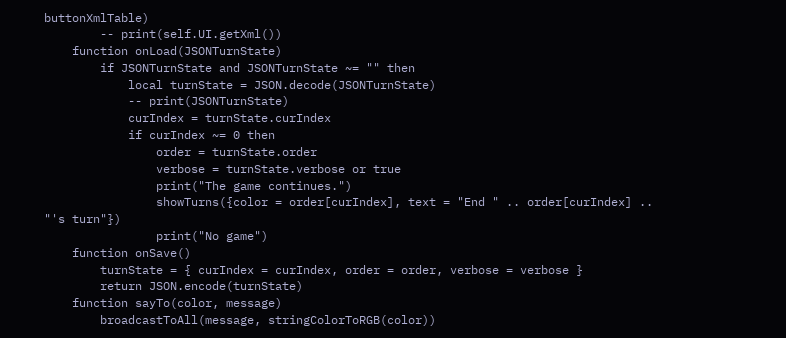buttonXmlTable)
        -- print(self.UI.getXml())
    function onLoad(JSONTurnState)
        if JSONTurnState and JSONTurnState ~= "" then
            local turnState = JSON.decode(JSONTurnState)
            -- print(JSONTurnState)
            curIndex = turnState.curIndex
            if curIndex ~= 0 then
                order = turnState.order
                verbose = turnState.verbose or true
                print("The game continues.")
                showTurns({color = order[curIndex], text = "End " .. order[curIndex] .. "'s turn"})
                print("No game")
    function onSave()
        turnState = { curIndex = curIndex, order = order, verbose = verbose }
        return JSON.encode(turnState)
    function sayTo(color, message)
        broadcastToAll(message, stringColorToRGB(color))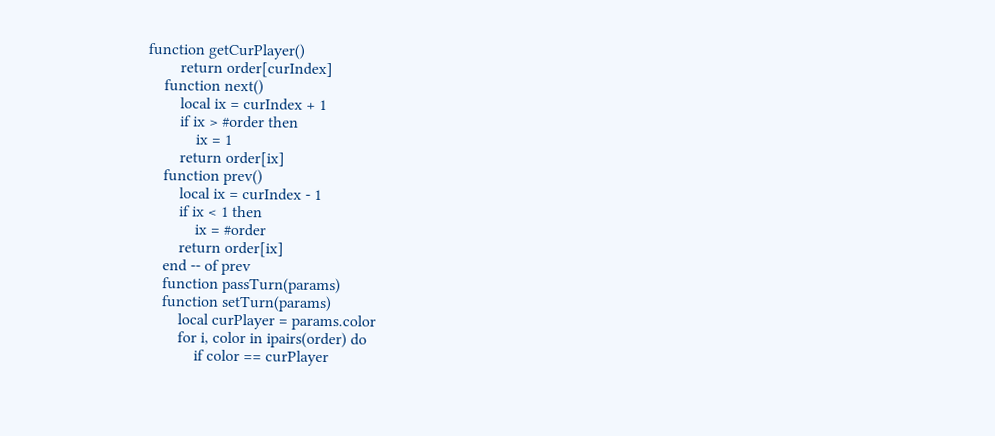function getCurPlayer()
        return order[curIndex]
    function next()
        local ix = curIndex + 1
        if ix > #order then
            ix = 1
        return order[ix]
    function prev()
        local ix = curIndex - 1
        if ix < 1 then
            ix = #order
        return order[ix]
    end -- of prev
    function passTurn(params)
    function setTurn(params)
        local curPlayer = params.color
        for i, color in ipairs(order) do
            if color == curPlayer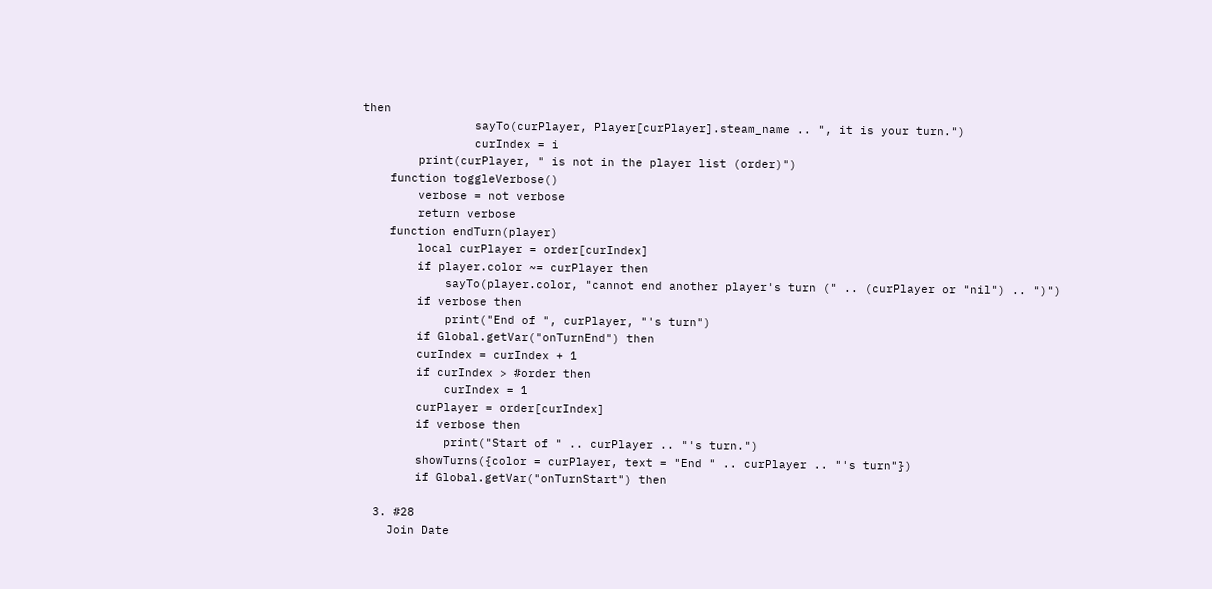then
                sayTo(curPlayer, Player[curPlayer].steam_name .. ", it is your turn.")
                curIndex = i
        print(curPlayer, " is not in the player list (order)")
    function toggleVerbose()
        verbose = not verbose
        return verbose
    function endTurn(player)
        local curPlayer = order[curIndex]
        if player.color ~= curPlayer then
            sayTo(player.color, "cannot end another player's turn (" .. (curPlayer or "nil") .. ")")
        if verbose then
            print("End of ", curPlayer, "'s turn")
        if Global.getVar("onTurnEnd") then
        curIndex = curIndex + 1
        if curIndex > #order then
            curIndex = 1
        curPlayer = order[curIndex]
        if verbose then
            print("Start of " .. curPlayer .. "'s turn.")
        showTurns({color = curPlayer, text = "End " .. curPlayer .. "'s turn"})
        if Global.getVar("onTurnStart") then

  3. #28
    Join Date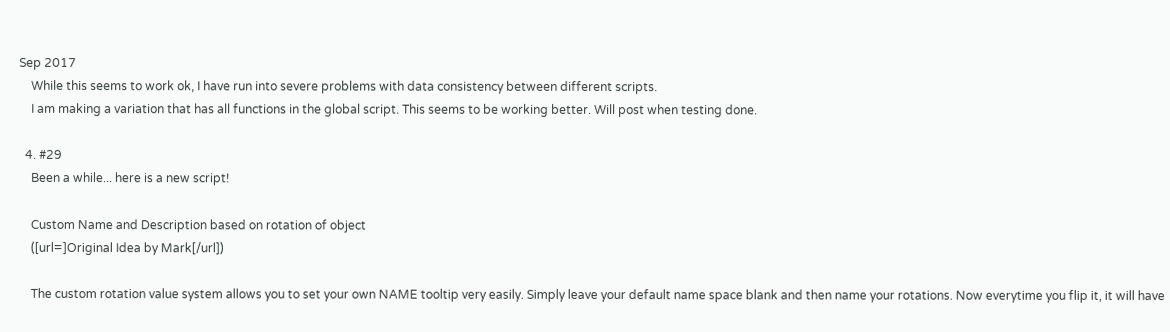Sep 2017
    While this seems to work ok, I have run into severe problems with data consistency between different scripts.
    I am making a variation that has all functions in the global script. This seems to be working better. Will post when testing done.

  4. #29
    Been a while... here is a new script!

    Custom Name and Description based on rotation of object
    ([url=]Original Idea by Mark[/url])

    The custom rotation value system allows you to set your own NAME tooltip very easily. Simply leave your default name space blank and then name your rotations. Now everytime you flip it, it will have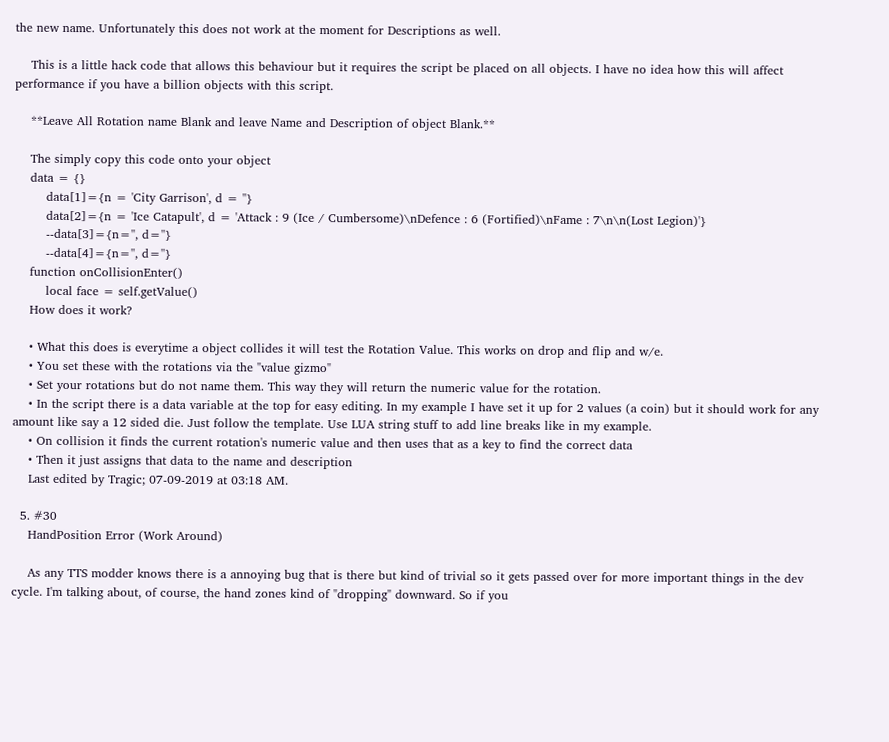the new name. Unfortunately this does not work at the moment for Descriptions as well.

    This is a little hack code that allows this behaviour but it requires the script be placed on all objects. I have no idea how this will affect performance if you have a billion objects with this script.

    **Leave All Rotation name Blank and leave Name and Description of object Blank.**

    The simply copy this code onto your object
    data = {}
        data[1]={n = 'City Garrison', d = ''}
        data[2]={n = 'Ice Catapult', d = 'Attack : 9 (Ice / Cumbersome)\nDefence : 6 (Fortified)\nFame : 7\n\n(Lost Legion)'}
        --data[3]={n='', d=''}
        --data[4]={n='', d=''}
    function onCollisionEnter()
        local face = self.getValue()
    How does it work?

    • What this does is everytime a object collides it will test the Rotation Value. This works on drop and flip and w/e.
    • You set these with the rotations via the "value gizmo"
    • Set your rotations but do not name them. This way they will return the numeric value for the rotation.
    • In the script there is a data variable at the top for easy editing. In my example I have set it up for 2 values (a coin) but it should work for any amount like say a 12 sided die. Just follow the template. Use LUA string stuff to add line breaks like in my example.
    • On collision it finds the current rotation's numeric value and then uses that as a key to find the correct data
    • Then it just assigns that data to the name and description
    Last edited by Tragic; 07-09-2019 at 03:18 AM.

  5. #30
    HandPosition Error (Work Around)

    As any TTS modder knows there is a annoying bug that is there but kind of trivial so it gets passed over for more important things in the dev cycle. I'm talking about, of course, the hand zones kind of "dropping" downward. So if you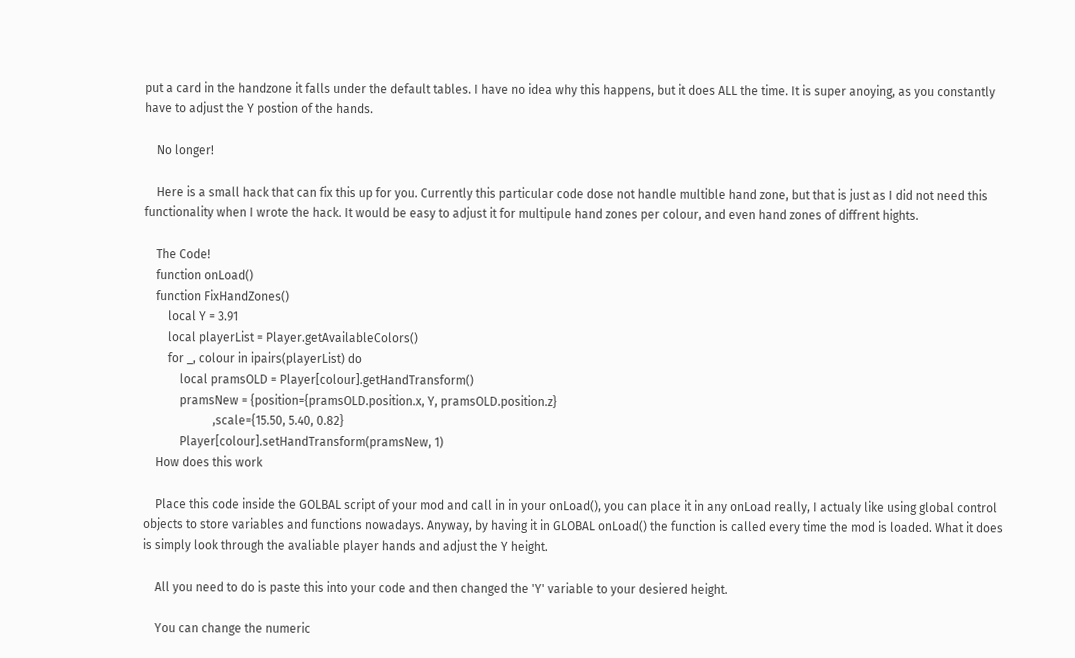put a card in the handzone it falls under the default tables. I have no idea why this happens, but it does ALL the time. It is super anoying, as you constantly have to adjust the Y postion of the hands.

    No longer!

    Here is a small hack that can fix this up for you. Currently this particular code dose not handle multible hand zone, but that is just as I did not need this functionality when I wrote the hack. It would be easy to adjust it for multipule hand zones per colour, and even hand zones of diffrent hights.

    The Code!
    function onLoad()
    function FixHandZones()
        local Y = 3.91
        local playerList = Player.getAvailableColors()
        for _, colour in ipairs(playerList) do
            local pramsOLD = Player[colour].getHandTransform()
            pramsNew = {position={pramsOLD.position.x, Y, pramsOLD.position.z}
                       ,scale={15.50, 5.40, 0.82}
            Player[colour].setHandTransform(pramsNew, 1)
    How does this work

    Place this code inside the GOLBAL script of your mod and call in in your onLoad(), you can place it in any onLoad really, I actualy like using global control objects to store variables and functions nowadays. Anyway, by having it in GLOBAL onLoad() the function is called every time the mod is loaded. What it does is simply look through the avaliable player hands and adjust the Y height.

    All you need to do is paste this into your code and then changed the 'Y' variable to your desiered height.

    You can change the numeric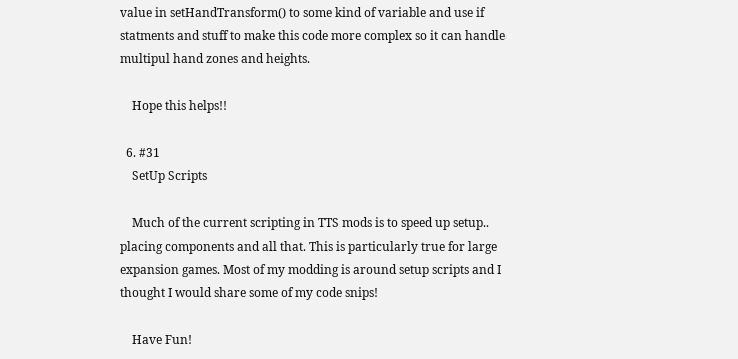value in setHandTransform() to some kind of variable and use if statments and stuff to make this code more complex so it can handle multipul hand zones and heights.

    Hope this helps!!

  6. #31
    SetUp Scripts

    Much of the current scripting in TTS mods is to speed up setup.. placing components and all that. This is particularly true for large expansion games. Most of my modding is around setup scripts and I thought I would share some of my code snips!

    Have Fun!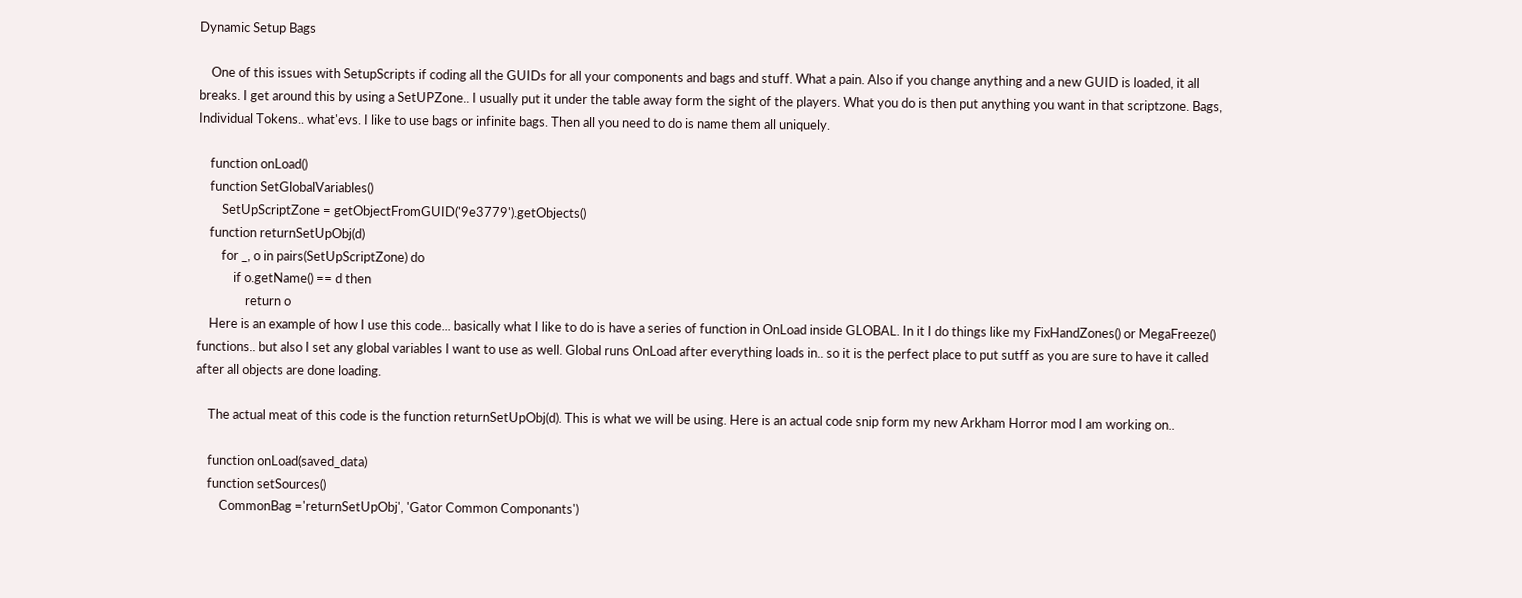Dynamic Setup Bags

    One of this issues with SetupScripts if coding all the GUIDs for all your components and bags and stuff. What a pain. Also if you change anything and a new GUID is loaded, it all breaks. I get around this by using a SetUPZone.. I usually put it under the table away form the sight of the players. What you do is then put anything you want in that scriptzone. Bags, Individual Tokens.. what'evs. I like to use bags or infinite bags. Then all you need to do is name them all uniquely.

    function onLoad()
    function SetGlobalVariables()
        SetUpScriptZone = getObjectFromGUID('9e3779').getObjects()
    function returnSetUpObj(d)
        for _, o in pairs(SetUpScriptZone) do
            if o.getName() == d then
                return o
    Here is an example of how I use this code... basically what I like to do is have a series of function in OnLoad inside GLOBAL. In it I do things like my FixHandZones() or MegaFreeze() functions.. but also I set any global variables I want to use as well. Global runs OnLoad after everything loads in.. so it is the perfect place to put sutff as you are sure to have it called after all objects are done loading.

    The actual meat of this code is the function returnSetUpObj(d). This is what we will be using. Here is an actual code snip form my new Arkham Horror mod I am working on..

    function onLoad(saved_data)
    function setSources()
        CommonBag ='returnSetUpObj', 'Gator Common Componants')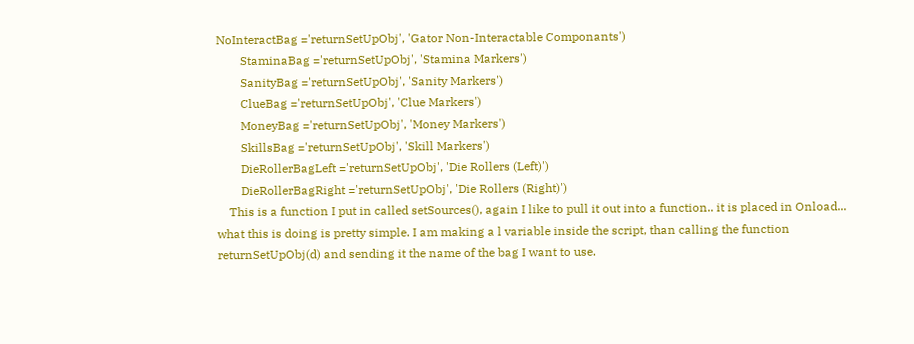NoInteractBag ='returnSetUpObj', 'Gator Non-Interactable Componants')
        StaminaBag ='returnSetUpObj', 'Stamina Markers')
        SanityBag ='returnSetUpObj', 'Sanity Markers')
        ClueBag ='returnSetUpObj', 'Clue Markers')
        MoneyBag ='returnSetUpObj', 'Money Markers')
        SkillsBag ='returnSetUpObj', 'Skill Markers')
        DieRollerBagLeft ='returnSetUpObj', 'Die Rollers (Left)')
        DieRollerBagRight ='returnSetUpObj', 'Die Rollers (Right)')
    This is a function I put in called setSources(), again I like to pull it out into a function.. it is placed in Onload... what this is doing is pretty simple. I am making a l variable inside the script, than calling the function returnSetUpObj(d) and sending it the name of the bag I want to use.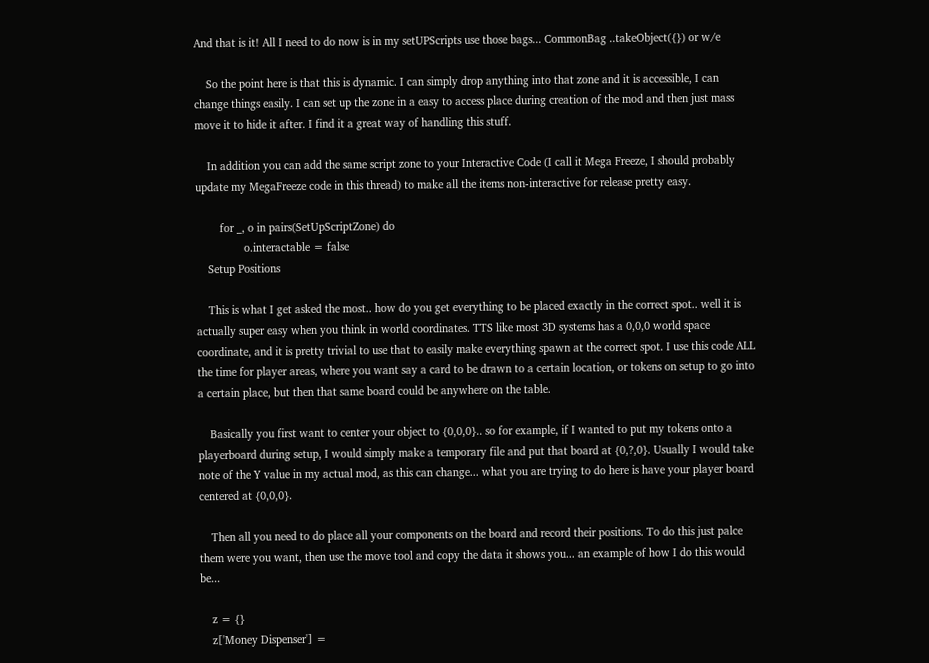And that is it! All I need to do now is in my setUPScripts use those bags... CommonBag ..takeObject({}) or w/e

    So the point here is that this is dynamic. I can simply drop anything into that zone and it is accessible, I can change things easily. I can set up the zone in a easy to access place during creation of the mod and then just mass move it to hide it after. I find it a great way of handling this stuff.

    In addition you can add the same script zone to your Interactive Code (I call it Mega Freeze, I should probably update my MegaFreeze code in this thread) to make all the items non-interactive for release pretty easy.

        for _, o in pairs(SetUpScriptZone) do
                o.interactable = false
    Setup Positions

    This is what I get asked the most.. how do you get everything to be placed exactly in the correct spot.. well it is actually super easy when you think in world coordinates. TTS like most 3D systems has a 0,0,0 world space coordinate, and it is pretty trivial to use that to easily make everything spawn at the correct spot. I use this code ALL the time for player areas, where you want say a card to be drawn to a certain location, or tokens on setup to go into a certain place, but then that same board could be anywhere on the table.

    Basically you first want to center your object to {0,0,0}.. so for example, if I wanted to put my tokens onto a playerboard during setup, I would simply make a temporary file and put that board at {0,?,0}. Usually I would take note of the Y value in my actual mod, as this can change... what you are trying to do here is have your player board centered at {0,0,0}.

    Then all you need to do place all your components on the board and record their positions. To do this just palce them were you want, then use the move tool and copy the data it shows you... an example of how I do this would be...

    z = {}
    z['Money Dispenser'] =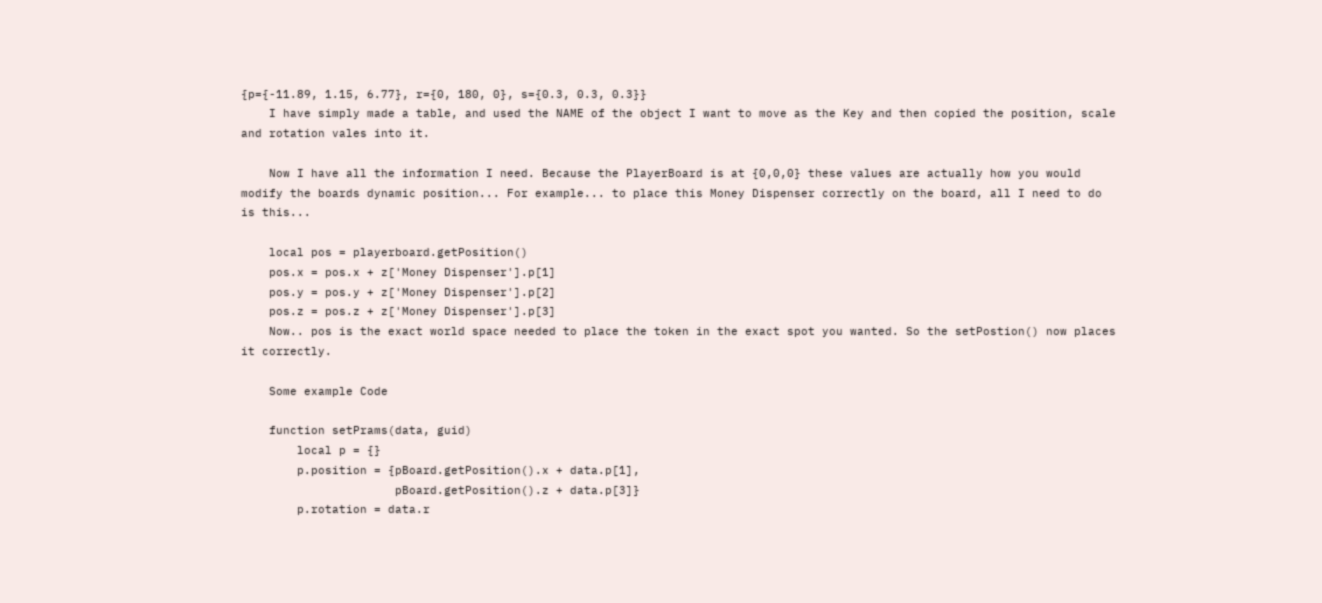{p={-11.89, 1.15, 6.77}, r={0, 180, 0}, s={0.3, 0.3, 0.3}}
    I have simply made a table, and used the NAME of the object I want to move as the Key and then copied the position, scale and rotation vales into it.

    Now I have all the information I need. Because the PlayerBoard is at {0,0,0} these values are actually how you would modify the boards dynamic position... For example... to place this Money Dispenser correctly on the board, all I need to do is this...

    local pos = playerboard.getPosition()
    pos.x = pos.x + z['Money Dispenser'].p[1]
    pos.y = pos.y + z['Money Dispenser'].p[2]
    pos.z = pos.z + z['Money Dispenser'].p[3]
    Now.. pos is the exact world space needed to place the token in the exact spot you wanted. So the setPostion() now places it correctly.

    Some example Code

    function setPrams(data, guid)
        local p = {}
        p.position = {pBoard.getPosition().x + data.p[1],
                      pBoard.getPosition().z + data.p[3]}
        p.rotation = data.r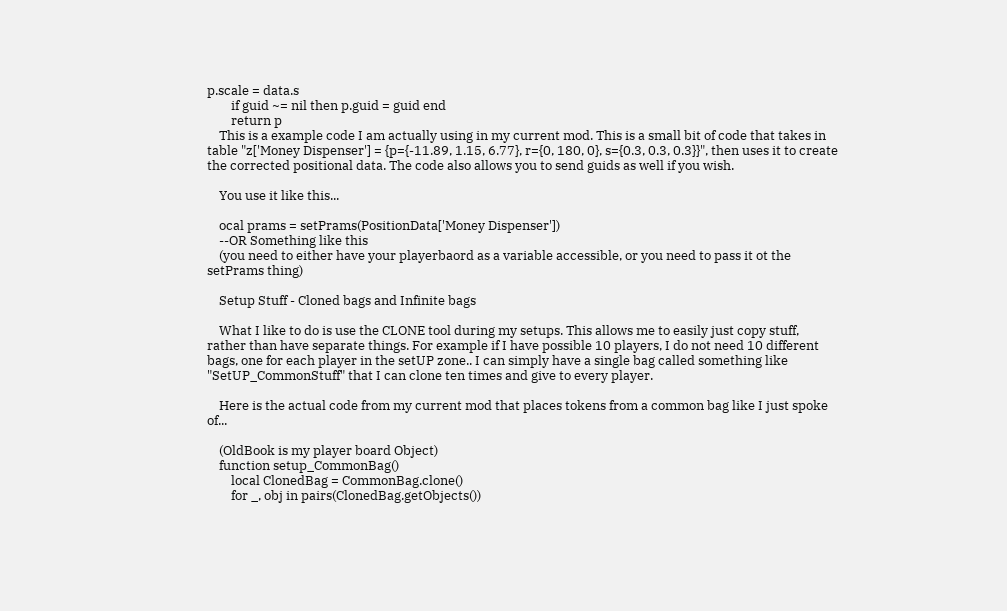p.scale = data.s
        if guid ~= nil then p.guid = guid end
        return p
    This is a example code I am actually using in my current mod. This is a small bit of code that takes in table "z['Money Dispenser'] = {p={-11.89, 1.15, 6.77}, r={0, 180, 0}, s={0.3, 0.3, 0.3}}", then uses it to create the corrected positional data. The code also allows you to send guids as well if you wish.

    You use it like this...

    ocal prams = setPrams(PositionData['Money Dispenser'])
    --OR Something like this
    (you need to either have your playerbaord as a variable accessible, or you need to pass it ot the setPrams thing)

    Setup Stuff - Cloned bags and Infinite bags

    What I like to do is use the CLONE tool during my setups. This allows me to easily just copy stuff, rather than have separate things. For example if I have possible 10 players, I do not need 10 different bags, one for each player in the setUP zone.. I can simply have a single bag called something like "SetUP_CommonStuff" that I can clone ten times and give to every player.

    Here is the actual code from my current mod that places tokens from a common bag like I just spoke of...

    (OldBook is my player board Object)
    function setup_CommonBag()
        local ClonedBag = CommonBag.clone()
        for _, obj in pairs(ClonedBag.getObjects())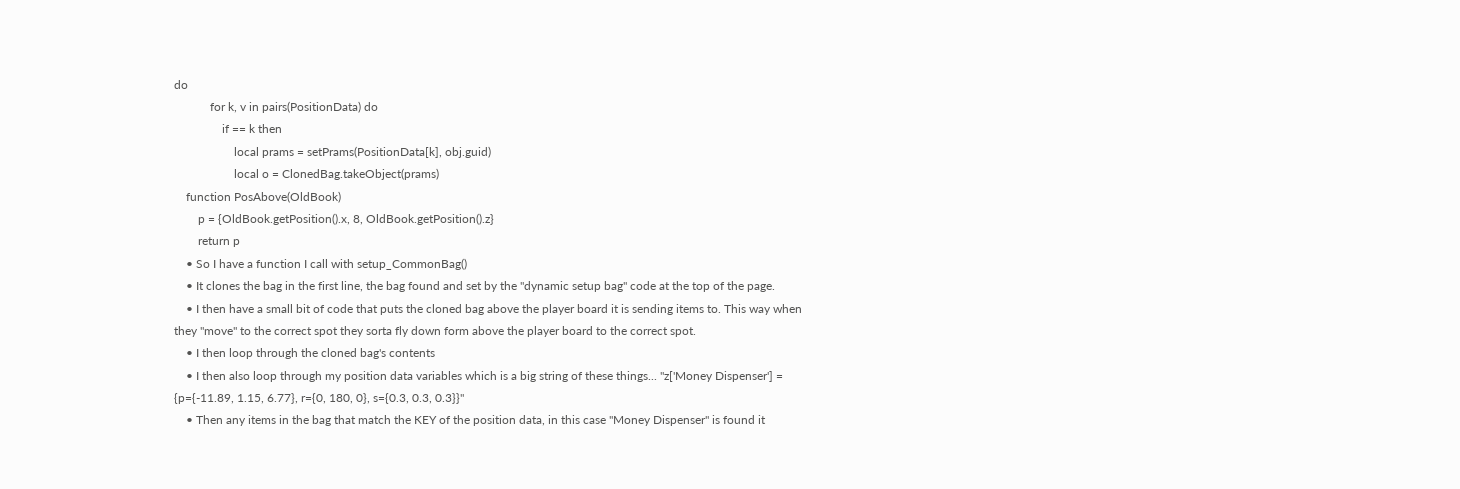do
            for k, v in pairs(PositionData) do
                if == k then
                    local prams = setPrams(PositionData[k], obj.guid)
                    local o = ClonedBag.takeObject(prams)
    function PosAbove(OldBook)
        p = {OldBook.getPosition().x, 8, OldBook.getPosition().z}
        return p
    • So I have a function I call with setup_CommonBag()
    • It clones the bag in the first line, the bag found and set by the "dynamic setup bag" code at the top of the page.
    • I then have a small bit of code that puts the cloned bag above the player board it is sending items to. This way when they "move" to the correct spot they sorta fly down form above the player board to the correct spot.
    • I then loop through the cloned bag's contents
    • I then also loop through my position data variables which is a big string of these things... "z['Money Dispenser'] = {p={-11.89, 1.15, 6.77}, r={0, 180, 0}, s={0.3, 0.3, 0.3}}"
    • Then any items in the bag that match the KEY of the position data, in this case "Money Dispenser" is found it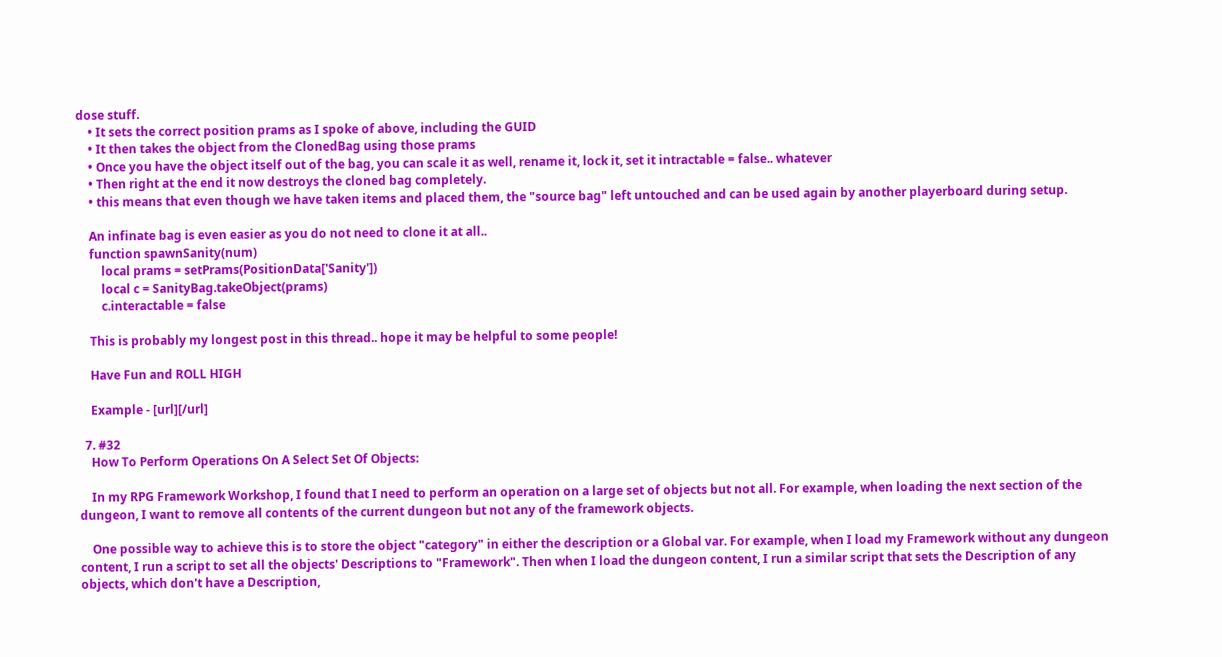dose stuff.
    • It sets the correct position prams as I spoke of above, including the GUID
    • It then takes the object from the ClonedBag using those prams
    • Once you have the object itself out of the bag, you can scale it as well, rename it, lock it, set it intractable = false.. whatever
    • Then right at the end it now destroys the cloned bag completely.
    • this means that even though we have taken items and placed them, the "source bag" left untouched and can be used again by another playerboard during setup.

    An infinate bag is even easier as you do not need to clone it at all..
    function spawnSanity(num)
        local prams = setPrams(PositionData['Sanity'])
        local c = SanityBag.takeObject(prams)
        c.interactable = false

    This is probably my longest post in this thread.. hope it may be helpful to some people!

    Have Fun and ROLL HIGH

    Example - [url][/url]

  7. #32
    How To Perform Operations On A Select Set Of Objects:

    In my RPG Framework Workshop, I found that I need to perform an operation on a large set of objects but not all. For example, when loading the next section of the dungeon, I want to remove all contents of the current dungeon but not any of the framework objects.

    One possible way to achieve this is to store the object "category" in either the description or a Global var. For example, when I load my Framework without any dungeon content, I run a script to set all the objects' Descriptions to "Framework". Then when I load the dungeon content, I run a similar script that sets the Description of any objects, which don't have a Description,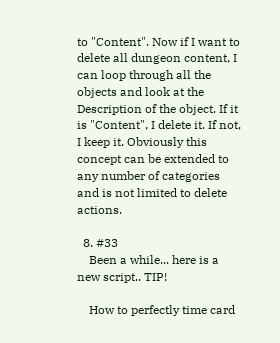to "Content". Now if I want to delete all dungeon content, I can loop through all the objects and look at the Description of the object. If it is "Content", I delete it. If not, I keep it. Obviously this concept can be extended to any number of categories and is not limited to delete actions.

  8. #33
    Been a while... here is a new script.. TIP!

    How to perfectly time card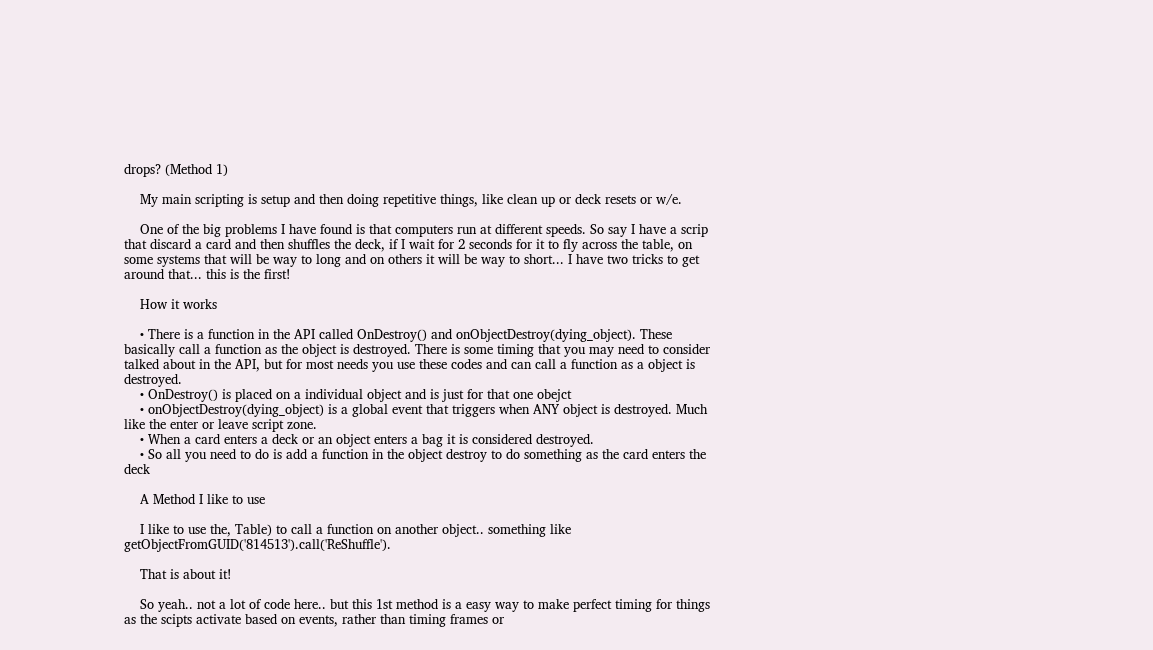drops? (Method 1)

    My main scripting is setup and then doing repetitive things, like clean up or deck resets or w/e.

    One of the big problems I have found is that computers run at different speeds. So say I have a scrip that discard a card and then shuffles the deck, if I wait for 2 seconds for it to fly across the table, on some systems that will be way to long and on others it will be way to short... I have two tricks to get around that... this is the first!

    How it works

    • There is a function in the API called OnDestroy() and onObjectDestroy(dying_object). These basically call a function as the object is destroyed. There is some timing that you may need to consider talked about in the API, but for most needs you use these codes and can call a function as a object is destroyed.
    • OnDestroy() is placed on a individual object and is just for that one obejct
    • onObjectDestroy(dying_object) is a global event that triggers when ANY object is destroyed. Much like the enter or leave script zone.
    • When a card enters a deck or an object enters a bag it is considered destroyed.
    • So all you need to do is add a function in the object destroy to do something as the card enters the deck

    A Method I like to use

    I like to use the, Table) to call a function on another object.. something like getObjectFromGUID('814513').call('ReShuffle').

    That is about it!

    So yeah.. not a lot of code here.. but this 1st method is a easy way to make perfect timing for things as the scipts activate based on events, rather than timing frames or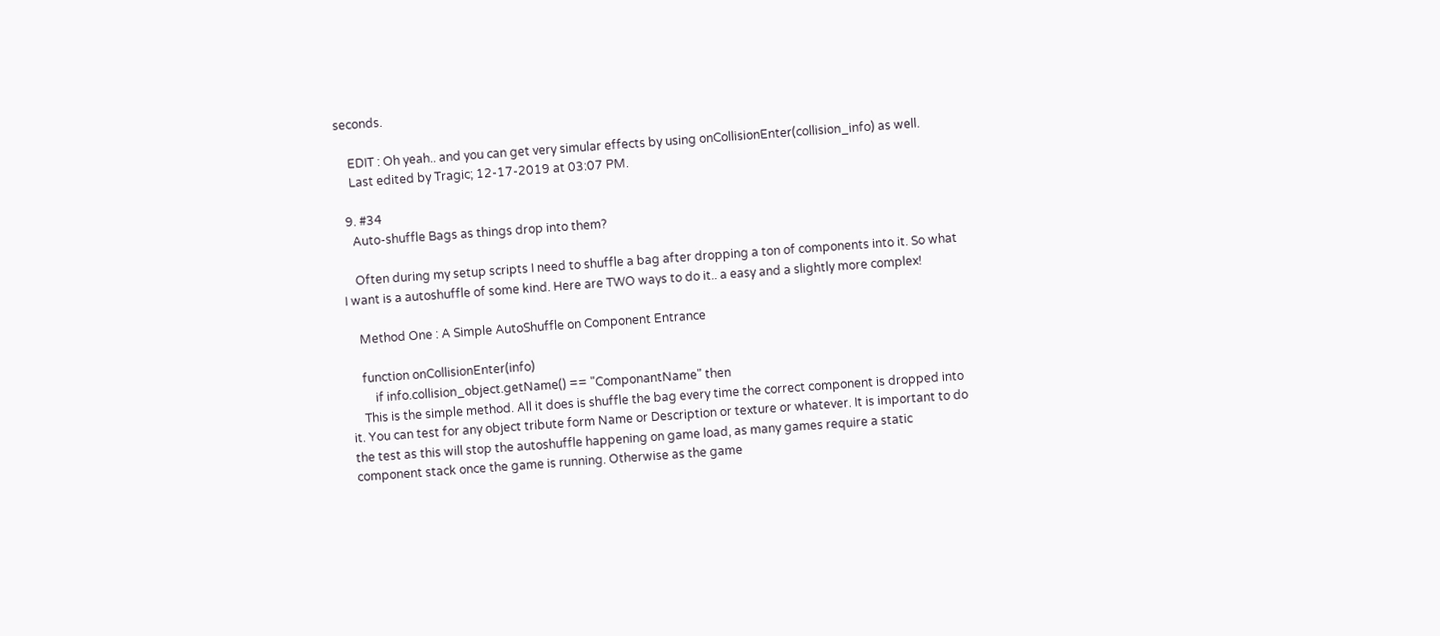seconds.

    EDIT : Oh yeah.. and you can get very simular effects by using onCollisionEnter(collision_info) as well.
    Last edited by Tragic; 12-17-2019 at 03:07 PM.

  9. #34
    Auto-shuffle Bags as things drop into them?

    Often during my setup scripts I need to shuffle a bag after dropping a ton of components into it. So what I want is a autoshuffle of some kind. Here are TWO ways to do it.. a easy and a slightly more complex!

    Method One : A Simple AutoShuffle on Component Entrance

    function onCollisionEnter(info)
        if info.collision_object.getName() == "ComponantName" then
    This is the simple method. All it does is shuffle the bag every time the correct component is dropped into it. You can test for any object tribute form Name or Description or texture or whatever. It is important to do the test as this will stop the autoshuffle happening on game load, as many games require a static component stack once the game is running. Otherwise as the game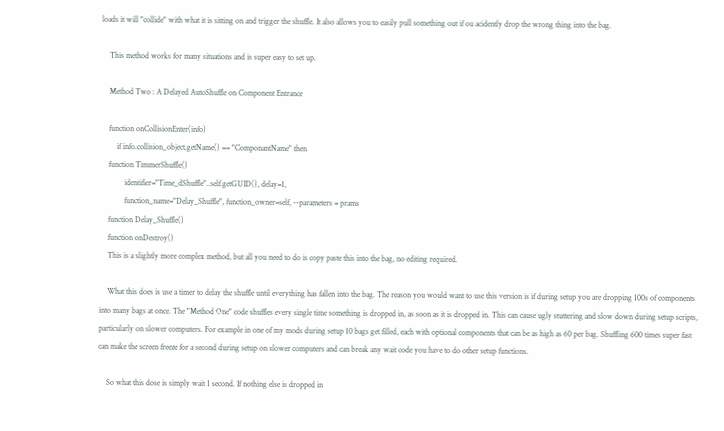loads it will "collide" with what it is sitting on and trigger the shuffle. It also allows you to easily pull something out if ou acidently drop the wrong thing into the bag.

    This method works for many situations and is super easy to set up.

    Method Two : A Delayed AutoShuffle on Component Entrance

    function onCollisionEnter(info)
        if info.collision_object.getName() == "ComponantName" then
    function TimmerShuffle()
            identifier="Time_dShuffle"..self.getGUID(), delay=1,
            function_name="Delay_Shuffle", function_owner=self, --parameters = prams
    function Delay_Shuffle()
    function onDestroy()
    This is a slightly more complex method, but all you need to do is copy paste this into the bag, no editing required.

    What this does is use a timer to delay the shuffle until everything has fallen into the bag. The reason you would want to use this version is if during setup you are dropping 100s of components into many bags at once. The "Method One" code shuffles every single time something is dropped in, as soon as it is dropped in. This can cause ugly stuttering and slow down during setup scripts, particularly on slower computers. For example in one of my mods during setup 10 bags get filled, each with optional components that can be as high as 60 per bag. Shuffling 600 times super fast can make the screen freeze for a second during setup on slower computers and can break any wait code you have to do other setup functions.

    So what this dose is simply wait 1 second. If nothing else is dropped in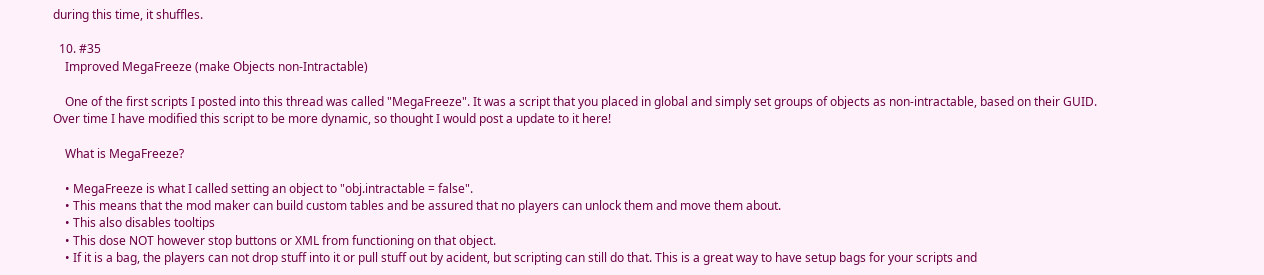during this time, it shuffles.

  10. #35
    Improved MegaFreeze (make Objects non-Intractable)

    One of the first scripts I posted into this thread was called "MegaFreeze". It was a script that you placed in global and simply set groups of objects as non-intractable, based on their GUID. Over time I have modified this script to be more dynamic, so thought I would post a update to it here!

    What is MegaFreeze?

    • MegaFreeze is what I called setting an object to "obj.intractable = false".
    • This means that the mod maker can build custom tables and be assured that no players can unlock them and move them about.
    • This also disables tooltips
    • This dose NOT however stop buttons or XML from functioning on that object.
    • If it is a bag, the players can not drop stuff into it or pull stuff out by acident, but scripting can still do that. This is a great way to have setup bags for your scripts and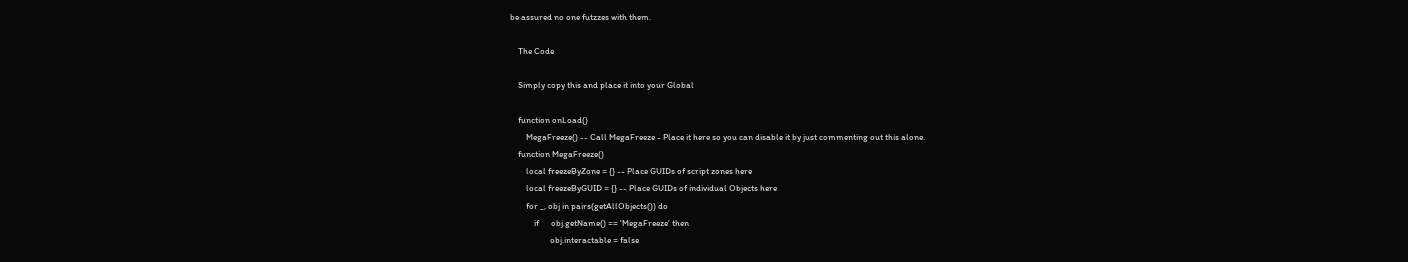be assured no one futzzes with them.

    The Code

    Simply copy this and place it into your Global

    function onLoad()
        MegaFreeze() -- Call MegaFreeze - Place it here so you can disable it by just commenting out this alone.
    function MegaFreeze()
        local freezeByZone = {} -- Place GUIDs of script zones here
        local freezeByGUID = {} -- Place GUIDs of individual Objects here
        for _, obj in pairs(getAllObjects()) do
            if      obj.getName() == 'MegaFreeze' then
                    obj.interactable = false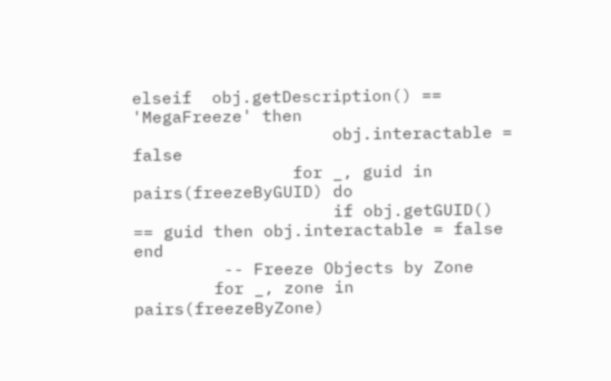elseif  obj.getDescription() == 'MegaFreeze' then
                    obj.interactable = false
                for _, guid in pairs(freezeByGUID) do
                    if obj.getGUID() == guid then obj.interactable = false end
         -- Freeze Objects by Zone
        for _, zone in pairs(freezeByZone)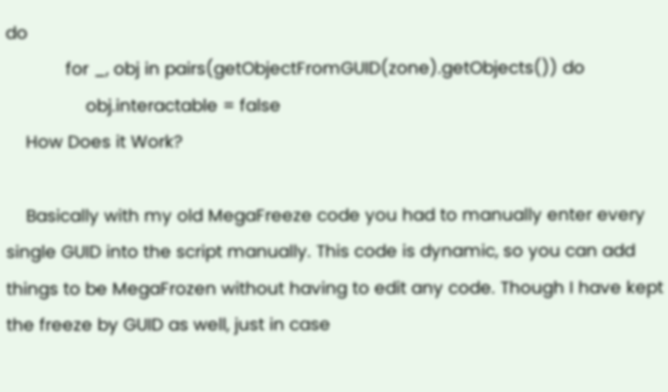do
            for _, obj in pairs(getObjectFromGUID(zone).getObjects()) do
                obj.interactable = false
    How Does it Work?

    Basically with my old MegaFreeze code you had to manually enter every single GUID into the script manually. This code is dynamic, so you can add things to be MegaFrozen without having to edit any code. Though I have kept the freeze by GUID as well, just in case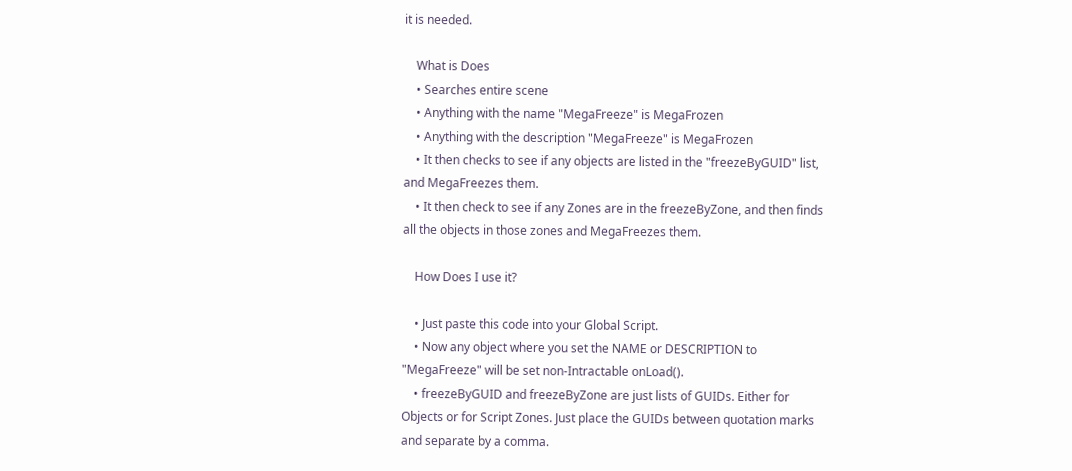it is needed.

    What is Does
    • Searches entire scene
    • Anything with the name "MegaFreeze" is MegaFrozen
    • Anything with the description "MegaFreeze" is MegaFrozen
    • It then checks to see if any objects are listed in the "freezeByGUID" list, and MegaFreezes them.
    • It then check to see if any Zones are in the freezeByZone, and then finds all the objects in those zones and MegaFreezes them.

    How Does I use it?

    • Just paste this code into your Global Script.
    • Now any object where you set the NAME or DESCRIPTION to "MegaFreeze" will be set non-Intractable onLoad().
    • freezeByGUID and freezeByZone are just lists of GUIDs. Either for Objects or for Script Zones. Just place the GUIDs between quotation marks and separate by a comma.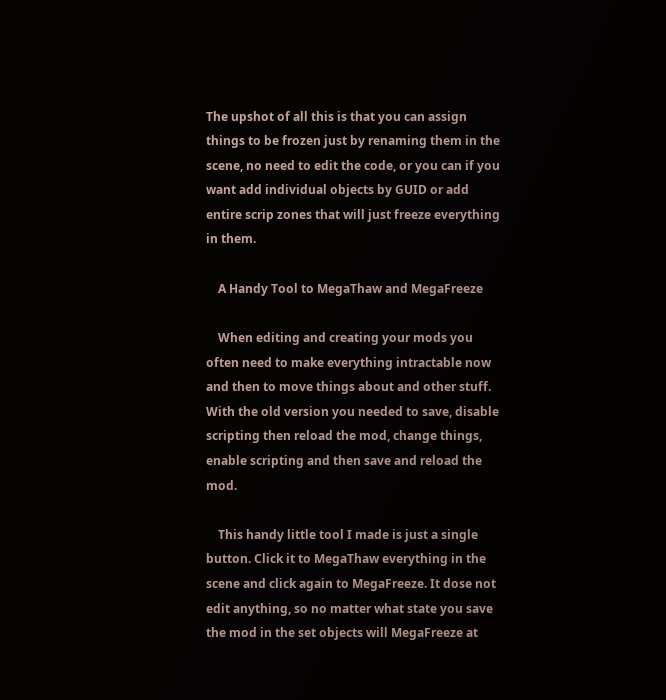The upshot of all this is that you can assign things to be frozen just by renaming them in the scene, no need to edit the code, or you can if you want add individual objects by GUID or add entire scrip zones that will just freeze everything in them.

    A Handy Tool to MegaThaw and MegaFreeze

    When editing and creating your mods you often need to make everything intractable now and then to move things about and other stuff. With the old version you needed to save, disable scripting then reload the mod, change things, enable scripting and then save and reload the mod.

    This handy little tool I made is just a single button. Click it to MegaThaw everything in the scene and click again to MegaFreeze. It dose not edit anything, so no matter what state you save the mod in the set objects will MegaFreeze at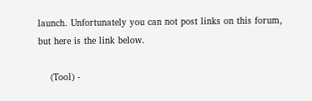launch. Unfortunately you can not post links on this forum, but here is the link below.

    (Tool) -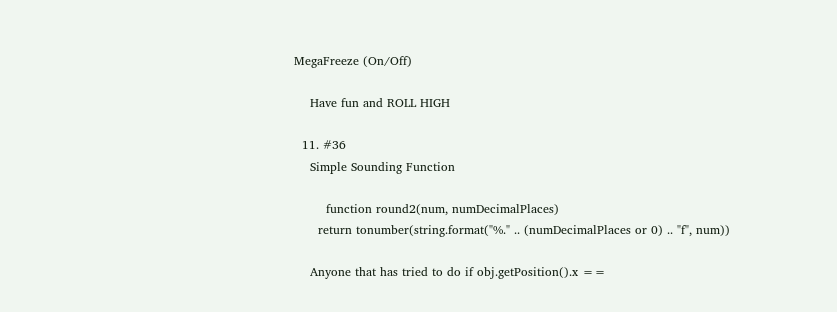MegaFreeze (On/Off)

    Have fun and ROLL HIGH

  11. #36
    Simple Sounding Function

        function round2(num, numDecimalPlaces)
      return tonumber(string.format("%." .. (numDecimalPlaces or 0) .. "f", num))

    Anyone that has tried to do if obj.getPosition().x ==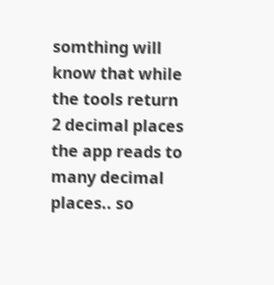somthing will know that while the tools return 2 decimal places the app reads to many decimal places.. so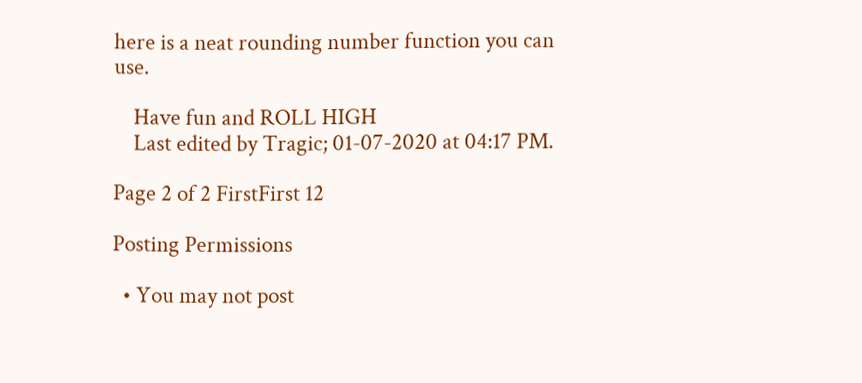here is a neat rounding number function you can use.

    Have fun and ROLL HIGH
    Last edited by Tragic; 01-07-2020 at 04:17 PM.

Page 2 of 2 FirstFirst 12

Posting Permissions

  • You may not post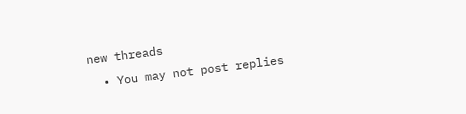new threads
  • You may not post replies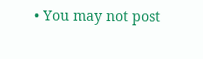• You may not post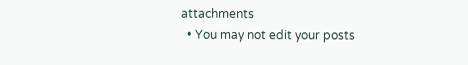attachments
  • You may not edit your posts